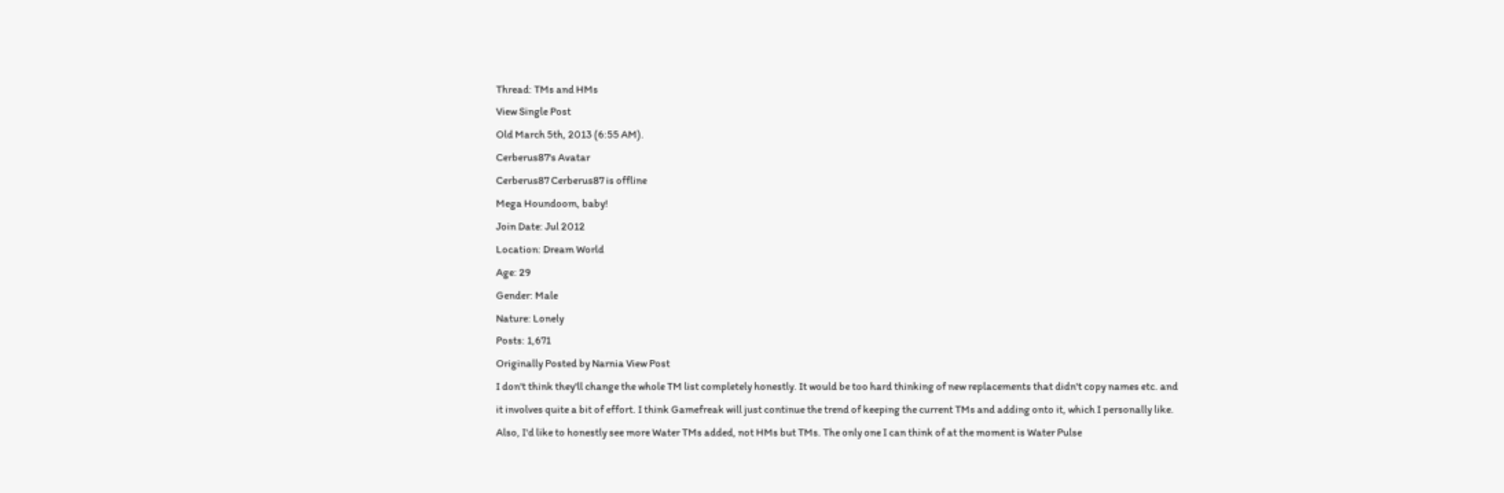Thread: TMs and HMs
View Single Post
Old March 5th, 2013 (6:55 AM).
Cerberus87's Avatar
Cerberus87 Cerberus87 is offline
Mega Houndoom, baby!
Join Date: Jul 2012
Location: Dream World
Age: 29
Gender: Male
Nature: Lonely
Posts: 1,671
Originally Posted by Narnia View Post
I don't think they'll change the whole TM list completely honestly. It would be too hard thinking of new replacements that didn't copy names etc. and it involves quite a bit of effort. I think Gamefreak will just continue the trend of keeping the current TMs and adding onto it, which I personally like. Also, I'd like to honestly see more Water TMs added, not HMs but TMs. The only one I can think of at the moment is Water Pulse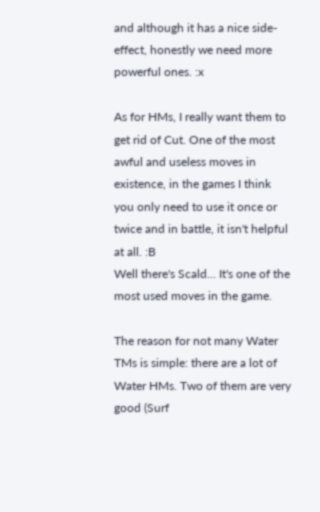and although it has a nice side-effect, honestly we need more powerful ones. :x

As for HMs, I really want them to get rid of Cut. One of the most awful and useless moves in existence, in the games I think you only need to use it once or twice and in battle, it isn't helpful at all. :B
Well there's Scald... It's one of the most used moves in the game.

The reason for not many Water TMs is simple: there are a lot of Water HMs. Two of them are very good (Surf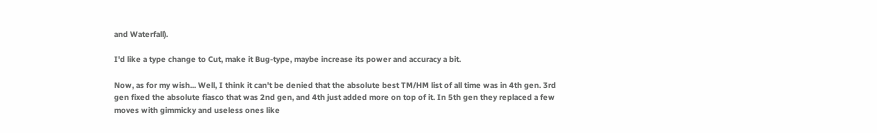and Waterfall).

I'd like a type change to Cut, make it Bug-type, maybe increase its power and accuracy a bit.

Now, as for my wish... Well, I think it can't be denied that the absolute best TM/HM list of all time was in 4th gen. 3rd gen fixed the absolute fiasco that was 2nd gen, and 4th just added more on top of it. In 5th gen they replaced a few moves with gimmicky and useless ones like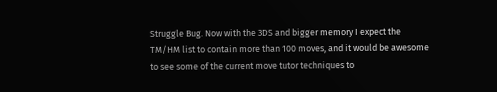Struggle Bug. Now with the 3DS and bigger memory I expect the TM/HM list to contain more than 100 moves, and it would be awesome to see some of the current move tutor techniques to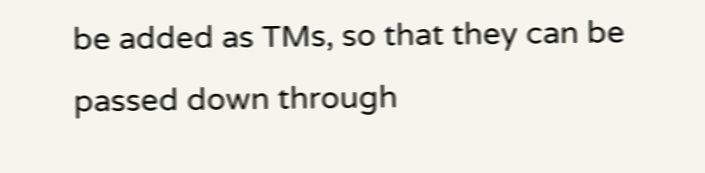be added as TMs, so that they can be passed down through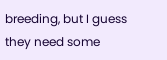breeding, but I guess they need some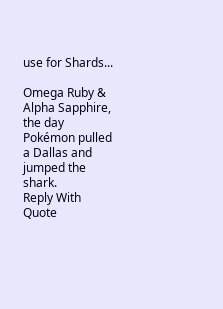use for Shards...

Omega Ruby & Alpha Sapphire, the day Pokémon pulled a Dallas and jumped the shark.
Reply With Quote